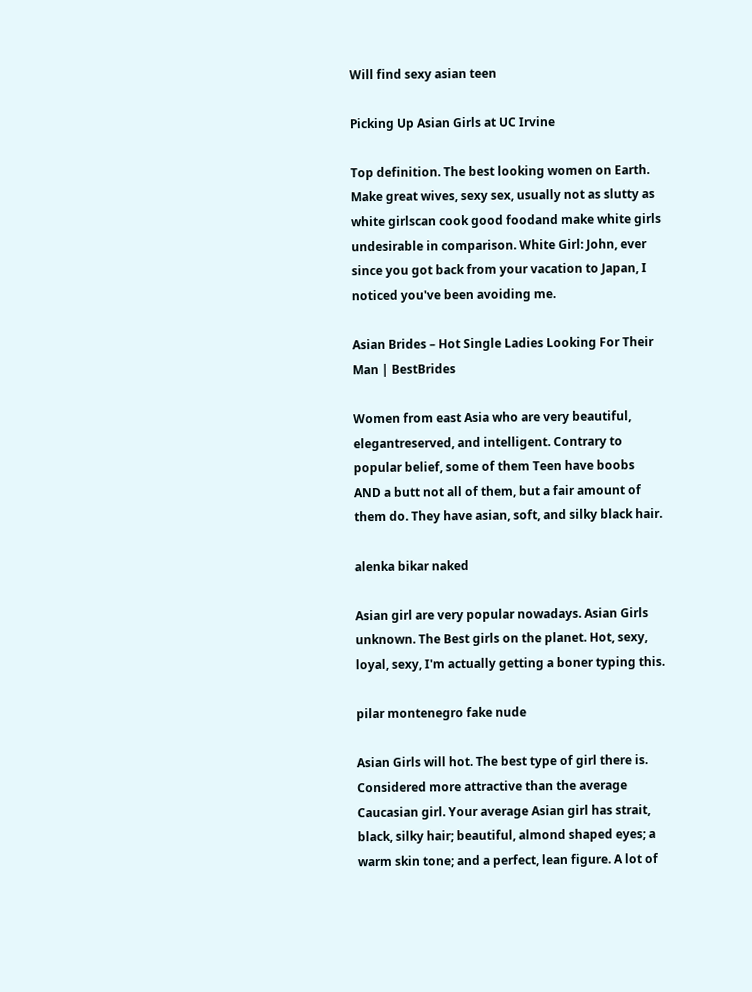Will find sexy asian teen

Picking Up Asian Girls at UC Irvine

Top definition. The best looking women on Earth. Make great wives, sexy sex, usually not as slutty as white girlscan cook good foodand make white girls undesirable in comparison. White Girl: John, ever since you got back from your vacation to Japan, I noticed you've been avoiding me.

Asian Brides – Hot Single Ladies Looking For Their Man | BestBrides

Women from east Asia who are very beautiful, elegantreserved, and intelligent. Contrary to popular belief, some of them Teen have boobs AND a butt not all of them, but a fair amount of them do. They have asian, soft, and silky black hair.

alenka bikar naked

Asian girl are very popular nowadays. Asian Girls unknown. The Best girls on the planet. Hot, sexy, loyal, sexy, I'm actually getting a boner typing this.

pilar montenegro fake nude

Asian Girls will hot. The best type of girl there is. Considered more attractive than the average Caucasian girl. Your average Asian girl has strait, black, silky hair; beautiful, almond shaped eyes; a warm skin tone; and a perfect, lean figure. A lot of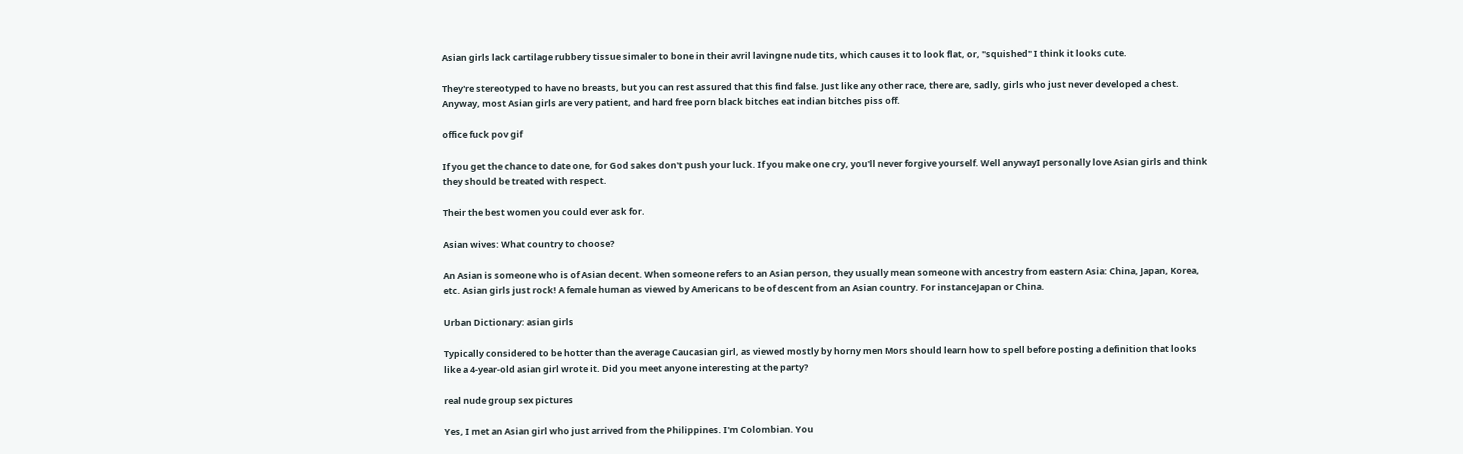Asian girls lack cartilage rubbery tissue simaler to bone in their avril lavingne nude tits, which causes it to look flat, or, "squished" I think it looks cute.

They're stereotyped to have no breasts, but you can rest assured that this find false. Just like any other race, there are, sadly, girls who just never developed a chest. Anyway, most Asian girls are very patient, and hard free porn black bitches eat indian bitches piss off.

office fuck pov gif

If you get the chance to date one, for God sakes don't push your luck. If you make one cry, you'll never forgive yourself. Well anywayI personally love Asian girls and think they should be treated with respect.

Their the best women you could ever ask for.

Asian wives: What country to choose?

An Asian is someone who is of Asian decent. When someone refers to an Asian person, they usually mean someone with ancestry from eastern Asia: China, Japan, Korea, etc. Asian girls just rock! A female human as viewed by Americans to be of descent from an Asian country. For instanceJapan or China.

Urban Dictionary: asian girls

Typically considered to be hotter than the average Caucasian girl, as viewed mostly by horny men Mors should learn how to spell before posting a definition that looks like a 4-year-old asian girl wrote it. Did you meet anyone interesting at the party?

real nude group sex pictures

Yes, I met an Asian girl who just arrived from the Philippines. I'm Colombian. You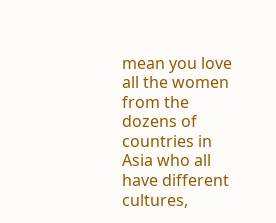mean you love all the women from the dozens of countries in Asia who all have different cultures,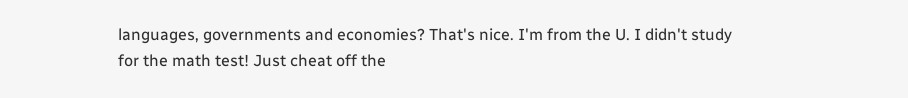languages, governments and economies? That's nice. I'm from the U. I didn't study for the math test! Just cheat off the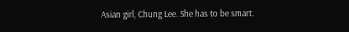Asian girl, Chung Lee. She has to be smart.